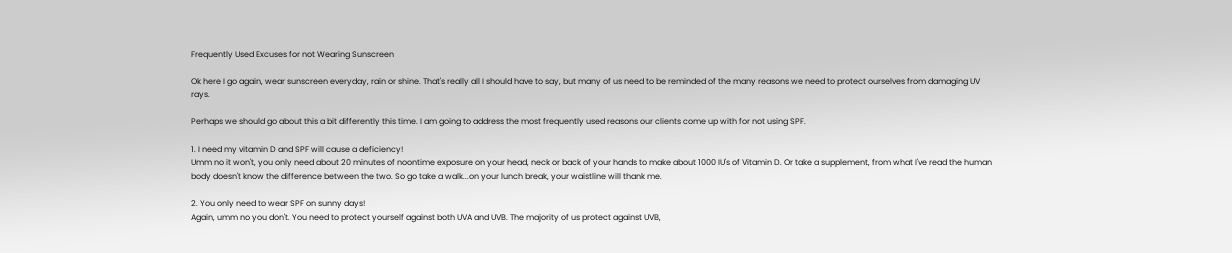Frequently Used Excuses for not Wearing Sunscreen

Ok here I go again, wear sunscreen everyday, rain or shine. That's really all I should have to say, but many of us need to be reminded of the many reasons we need to protect ourselves from damaging UV rays.

Perhaps we should go about this a bit differently this time. I am going to address the most frequently used reasons our clients come up with for not using SPF.

1. I need my vitamin D and SPF will cause a deficiency!
Umm no it won't, you only need about 20 minutes of noontime exposure on your head, neck or back of your hands to make about 1000 IU's of Vitamin D. Or take a supplement, from what I've read the human body doesn't know the difference between the two. So go take a walk...on your lunch break, your waistline will thank me.

2. You only need to wear SPF on sunny days!
Again, umm no you don't. You need to protect yourself against both UVA and UVB. The majority of us protect against UVB,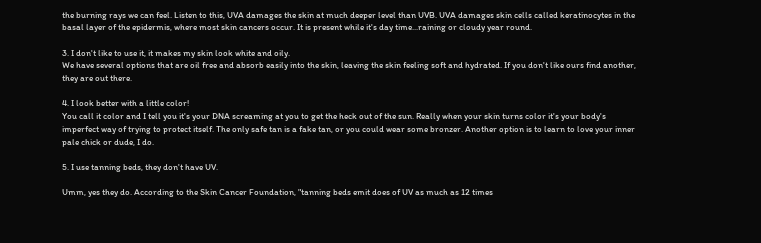the burning rays we can feel. Listen to this, UVA damages the skin at much deeper level than UVB. UVA damages skin cells called keratinocytes in the basal layer of the epidermis, where most skin cancers occur. It is present while it's day time...raining or cloudy year round.

3. I don't like to use it, it makes my skin look white and oily.
We have several options that are oil free and absorb easily into the skin, leaving the skin feeling soft and hydrated. If you don't like ours find another, they are out there.

4. I look better with a little color!
You call it color and I tell you it's your DNA screaming at you to get the heck out of the sun. Really when your skin turns color it's your body's imperfect way of trying to protect itself. The only safe tan is a fake tan, or you could wear some bronzer. Another option is to learn to love your inner pale chick or dude, I do.

5. I use tanning beds, they don't have UV.

Umm, yes they do. According to the Skin Cancer Foundation, "tanning beds emit does of UV as much as 12 times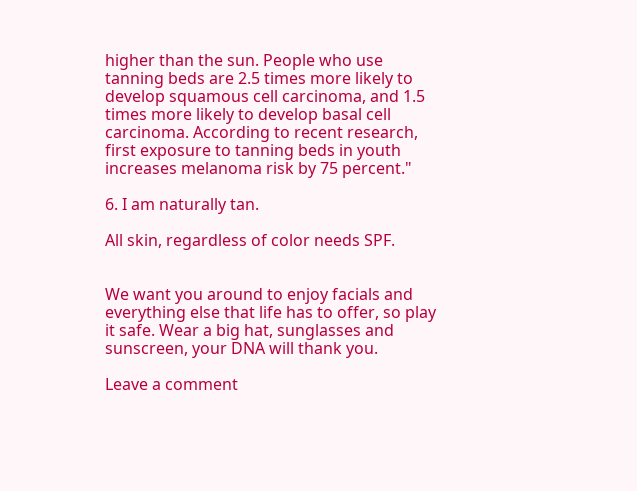higher than the sun. People who use tanning beds are 2.5 times more likely to develop squamous cell carcinoma, and 1.5 times more likely to develop basal cell carcinoma. According to recent research, first exposure to tanning beds in youth increases melanoma risk by 75 percent."

6. I am naturally tan.

All skin, regardless of color needs SPF.


We want you around to enjoy facials and everything else that life has to offer, so play it safe. Wear a big hat, sunglasses and sunscreen, your DNA will thank you.

Leave a comment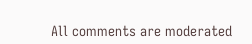All comments are moderated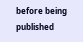before being published